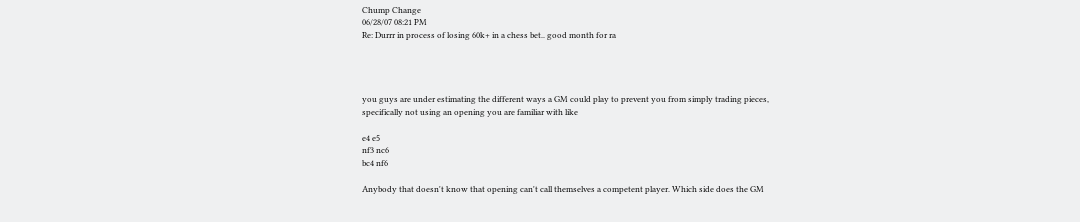Chump Change
06/28/07 08:21 PM
Re: Durrr in process of losing 60k+ in a chess bet.. good month for ra




you guys are under estimating the different ways a GM could play to prevent you from simply trading pieces, specifically not using an opening you are familiar with like

e4 e5
nf3 nc6
bc4 nf6

Anybody that doesn't know that opening can't call themselves a competent player. Which side does the GM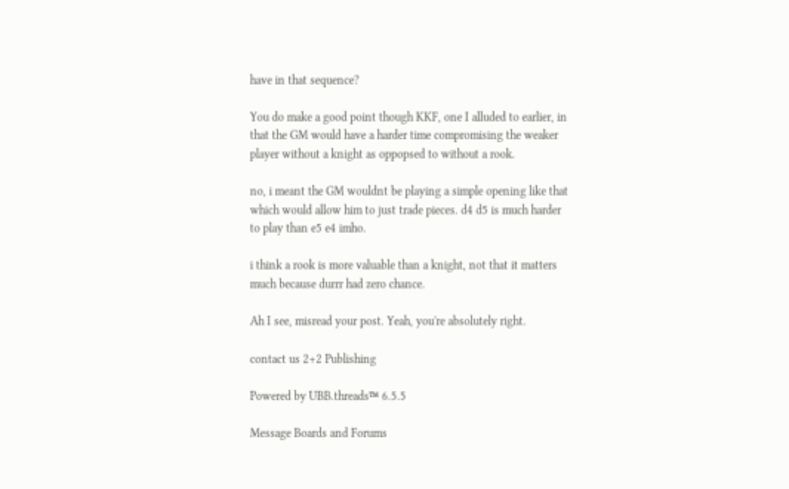have in that sequence?

You do make a good point though KKF, one I alluded to earlier, in that the GM would have a harder time compromising the weaker player without a knight as oppopsed to without a rook.

no, i meant the GM wouldnt be playing a simple opening like that which would allow him to just trade pieces. d4 d5 is much harder to play than e5 e4 imho.

i think a rook is more valuable than a knight, not that it matters much because durrr had zero chance.

Ah I see, misread your post. Yeah, you're absolutely right.

contact us 2+2 Publishing

Powered by UBB.threads™ 6.5.5

Message Boards and Forums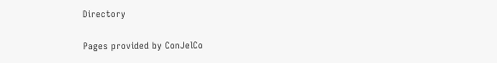Directory

Pages provided by ConJelCo